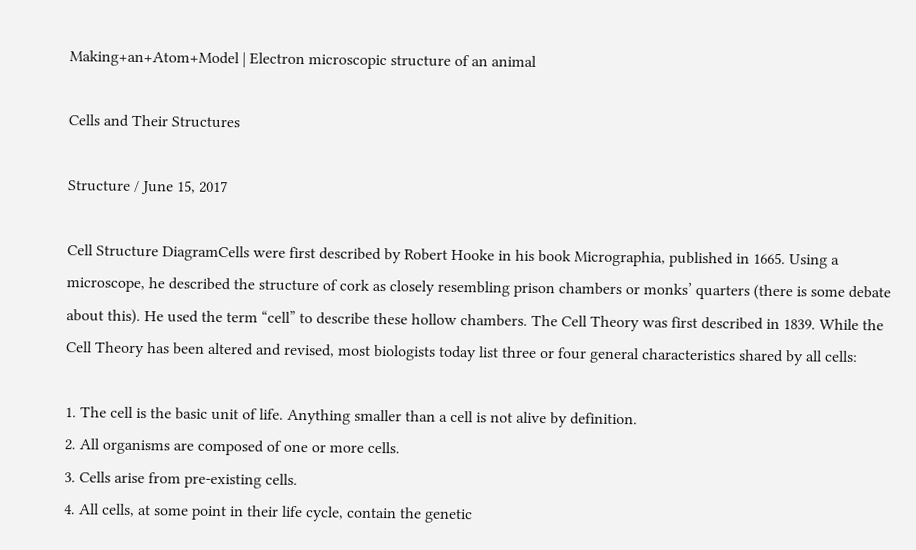Making+an+Atom+Model | Electron microscopic structure of an animal

Cells and Their Structures

Structure / June 15, 2017

Cell Structure DiagramCells were first described by Robert Hooke in his book Micrographia, published in 1665. Using a microscope, he described the structure of cork as closely resembling prison chambers or monks’ quarters (there is some debate about this). He used the term “cell” to describe these hollow chambers. The Cell Theory was first described in 1839. While the Cell Theory has been altered and revised, most biologists today list three or four general characteristics shared by all cells:

1. The cell is the basic unit of life. Anything smaller than a cell is not alive by definition.
2. All organisms are composed of one or more cells.
3. Cells arise from pre-existing cells.
4. All cells, at some point in their life cycle, contain the genetic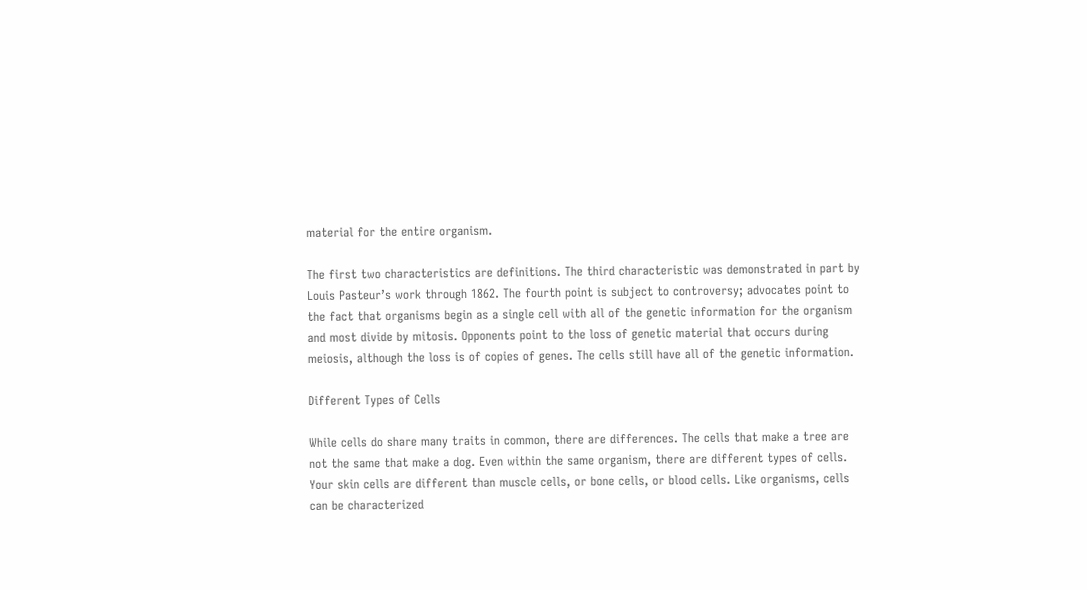material for the entire organism.

The first two characteristics are definitions. The third characteristic was demonstrated in part by Louis Pasteur’s work through 1862. The fourth point is subject to controversy; advocates point to the fact that organisms begin as a single cell with all of the genetic information for the organism and most divide by mitosis. Opponents point to the loss of genetic material that occurs during meiosis, although the loss is of copies of genes. The cells still have all of the genetic information.

Different Types of Cells

While cells do share many traits in common, there are differences. The cells that make a tree are not the same that make a dog. Even within the same organism, there are different types of cells. Your skin cells are different than muscle cells, or bone cells, or blood cells. Like organisms, cells can be characterized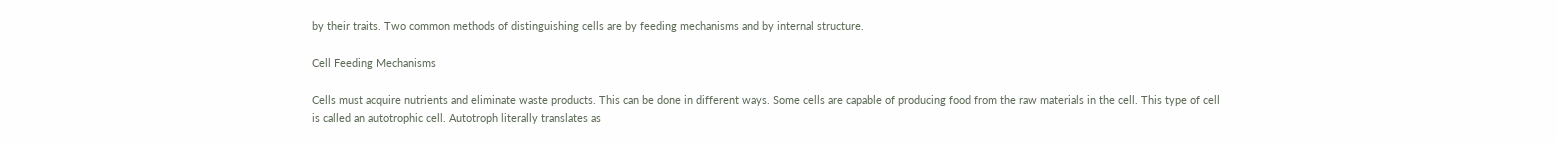by their traits. Two common methods of distinguishing cells are by feeding mechanisms and by internal structure.

Cell Feeding Mechanisms

Cells must acquire nutrients and eliminate waste products. This can be done in different ways. Some cells are capable of producing food from the raw materials in the cell. This type of cell is called an autotrophic cell. Autotroph literally translates as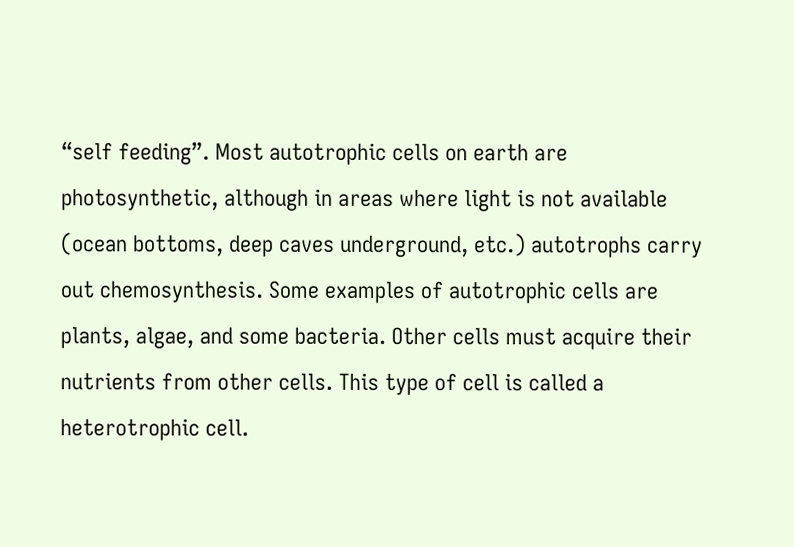“self feeding”. Most autotrophic cells on earth are photosynthetic, although in areas where light is not available (ocean bottoms, deep caves underground, etc.) autotrophs carry out chemosynthesis. Some examples of autotrophic cells are plants, algae, and some bacteria. Other cells must acquire their nutrients from other cells. This type of cell is called a heterotrophic cell.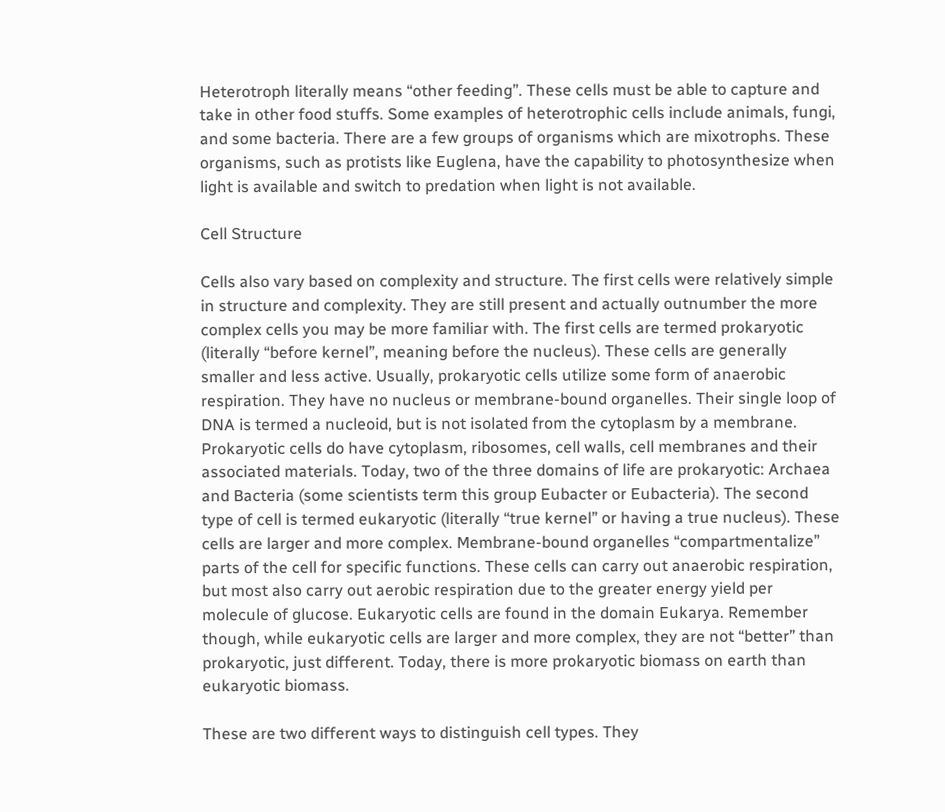Heterotroph literally means “other feeding”. These cells must be able to capture and take in other food stuffs. Some examples of heterotrophic cells include animals, fungi, and some bacteria. There are a few groups of organisms which are mixotrophs. These organisms, such as protists like Euglena, have the capability to photosynthesize when light is available and switch to predation when light is not available.

Cell Structure

Cells also vary based on complexity and structure. The first cells were relatively simple in structure and complexity. They are still present and actually outnumber the more complex cells you may be more familiar with. The first cells are termed prokaryotic (literally “before kernel”, meaning before the nucleus). These cells are generally smaller and less active. Usually, prokaryotic cells utilize some form of anaerobic respiration. They have no nucleus or membrane-bound organelles. Their single loop of DNA is termed a nucleoid, but is not isolated from the cytoplasm by a membrane. Prokaryotic cells do have cytoplasm, ribosomes, cell walls, cell membranes and their associated materials. Today, two of the three domains of life are prokaryotic: Archaea and Bacteria (some scientists term this group Eubacter or Eubacteria). The second type of cell is termed eukaryotic (literally “true kernel” or having a true nucleus). These cells are larger and more complex. Membrane-bound organelles “compartmentalize” parts of the cell for specific functions. These cells can carry out anaerobic respiration, but most also carry out aerobic respiration due to the greater energy yield per molecule of glucose. Eukaryotic cells are found in the domain Eukarya. Remember though, while eukaryotic cells are larger and more complex, they are not “better” than prokaryotic, just different. Today, there is more prokaryotic biomass on earth than eukaryotic biomass.

These are two different ways to distinguish cell types. They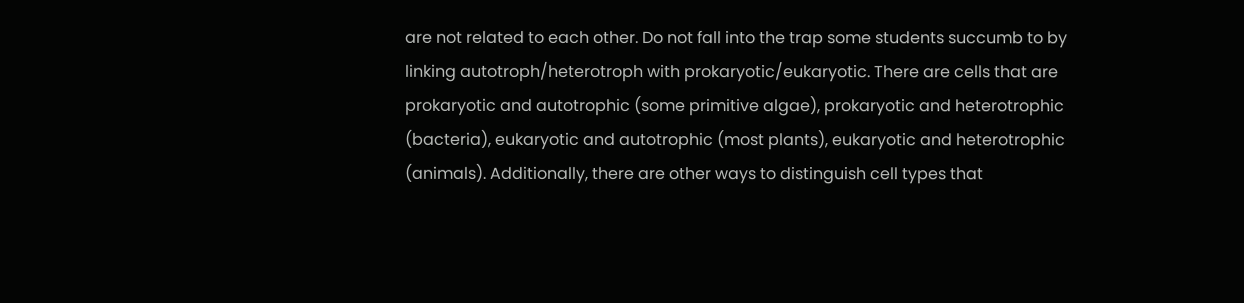are not related to each other. Do not fall into the trap some students succumb to by linking autotroph/heterotroph with prokaryotic/eukaryotic. There are cells that are prokaryotic and autotrophic (some primitive algae), prokaryotic and heterotrophic (bacteria), eukaryotic and autotrophic (most plants), eukaryotic and heterotrophic (animals). Additionally, there are other ways to distinguish cell types that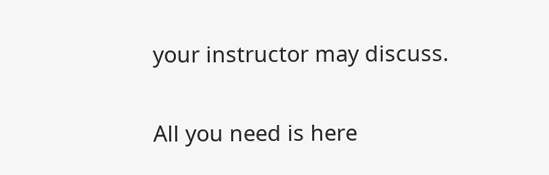your instructor may discuss.

All you need is here